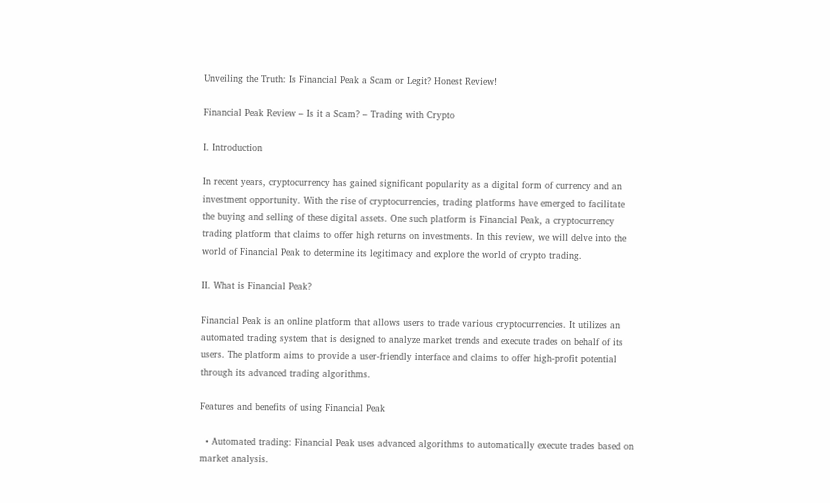Unveiling the Truth: Is Financial Peak a Scam or Legit? Honest Review!

Financial Peak Review – Is it a Scam? – Trading with Crypto

I. Introduction

In recent years, cryptocurrency has gained significant popularity as a digital form of currency and an investment opportunity. With the rise of cryptocurrencies, trading platforms have emerged to facilitate the buying and selling of these digital assets. One such platform is Financial Peak, a cryptocurrency trading platform that claims to offer high returns on investments. In this review, we will delve into the world of Financial Peak to determine its legitimacy and explore the world of crypto trading.

II. What is Financial Peak?

Financial Peak is an online platform that allows users to trade various cryptocurrencies. It utilizes an automated trading system that is designed to analyze market trends and execute trades on behalf of its users. The platform aims to provide a user-friendly interface and claims to offer high-profit potential through its advanced trading algorithms.

Features and benefits of using Financial Peak

  • Automated trading: Financial Peak uses advanced algorithms to automatically execute trades based on market analysis.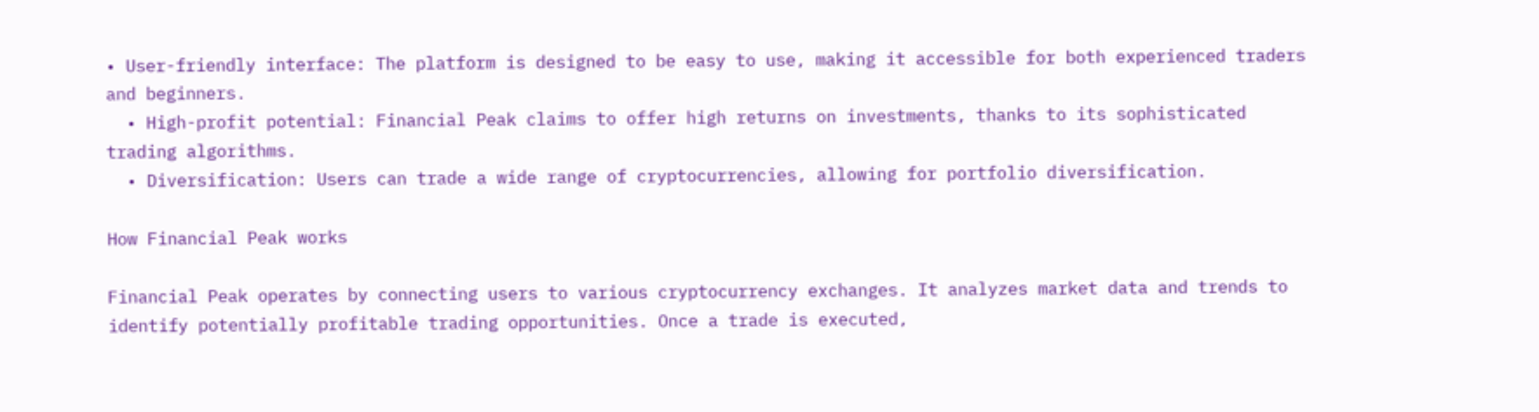• User-friendly interface: The platform is designed to be easy to use, making it accessible for both experienced traders and beginners.
  • High-profit potential: Financial Peak claims to offer high returns on investments, thanks to its sophisticated trading algorithms.
  • Diversification: Users can trade a wide range of cryptocurrencies, allowing for portfolio diversification.

How Financial Peak works

Financial Peak operates by connecting users to various cryptocurrency exchanges. It analyzes market data and trends to identify potentially profitable trading opportunities. Once a trade is executed,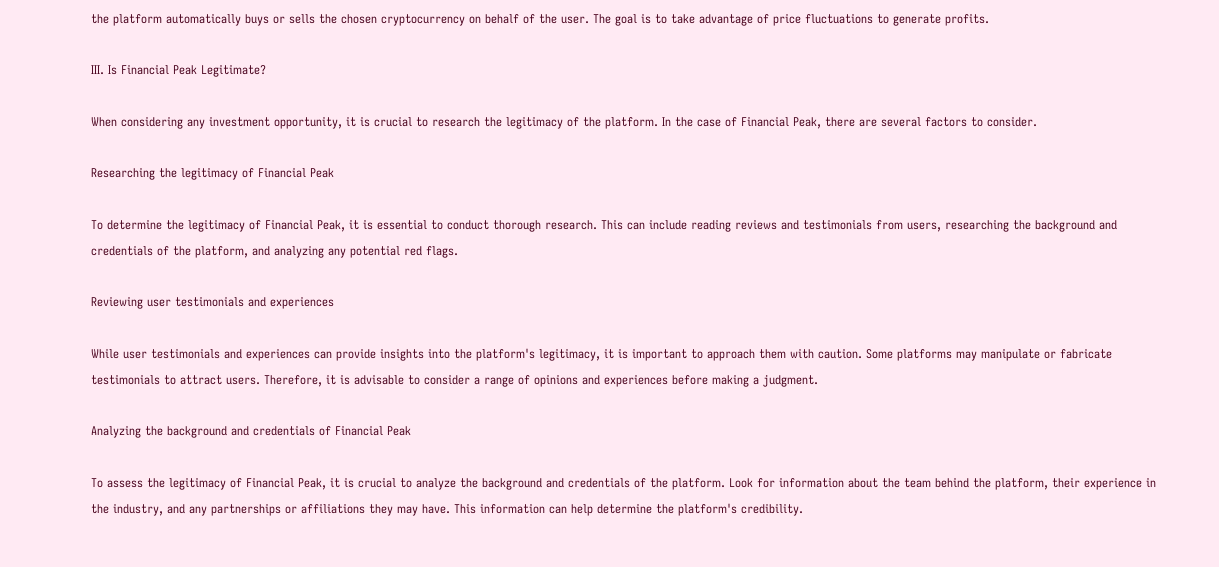the platform automatically buys or sells the chosen cryptocurrency on behalf of the user. The goal is to take advantage of price fluctuations to generate profits.

III. Is Financial Peak Legitimate?

When considering any investment opportunity, it is crucial to research the legitimacy of the platform. In the case of Financial Peak, there are several factors to consider.

Researching the legitimacy of Financial Peak

To determine the legitimacy of Financial Peak, it is essential to conduct thorough research. This can include reading reviews and testimonials from users, researching the background and credentials of the platform, and analyzing any potential red flags.

Reviewing user testimonials and experiences

While user testimonials and experiences can provide insights into the platform's legitimacy, it is important to approach them with caution. Some platforms may manipulate or fabricate testimonials to attract users. Therefore, it is advisable to consider a range of opinions and experiences before making a judgment.

Analyzing the background and credentials of Financial Peak

To assess the legitimacy of Financial Peak, it is crucial to analyze the background and credentials of the platform. Look for information about the team behind the platform, their experience in the industry, and any partnerships or affiliations they may have. This information can help determine the platform's credibility.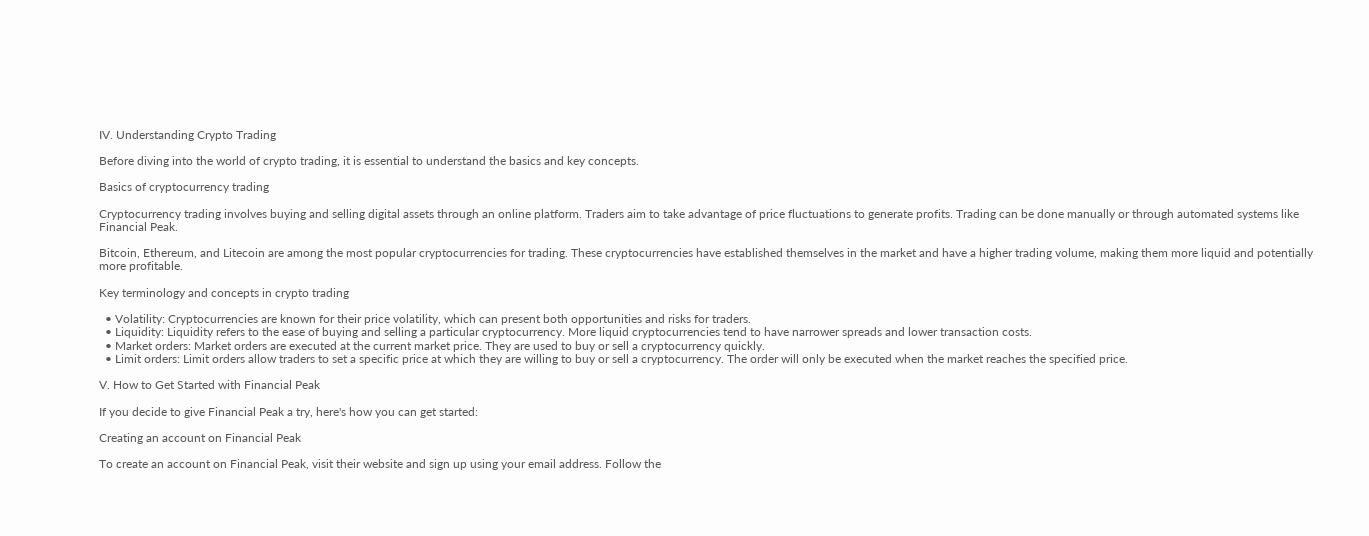IV. Understanding Crypto Trading

Before diving into the world of crypto trading, it is essential to understand the basics and key concepts.

Basics of cryptocurrency trading

Cryptocurrency trading involves buying and selling digital assets through an online platform. Traders aim to take advantage of price fluctuations to generate profits. Trading can be done manually or through automated systems like Financial Peak.

Bitcoin, Ethereum, and Litecoin are among the most popular cryptocurrencies for trading. These cryptocurrencies have established themselves in the market and have a higher trading volume, making them more liquid and potentially more profitable.

Key terminology and concepts in crypto trading

  • Volatility: Cryptocurrencies are known for their price volatility, which can present both opportunities and risks for traders.
  • Liquidity: Liquidity refers to the ease of buying and selling a particular cryptocurrency. More liquid cryptocurrencies tend to have narrower spreads and lower transaction costs.
  • Market orders: Market orders are executed at the current market price. They are used to buy or sell a cryptocurrency quickly.
  • Limit orders: Limit orders allow traders to set a specific price at which they are willing to buy or sell a cryptocurrency. The order will only be executed when the market reaches the specified price.

V. How to Get Started with Financial Peak

If you decide to give Financial Peak a try, here's how you can get started:

Creating an account on Financial Peak

To create an account on Financial Peak, visit their website and sign up using your email address. Follow the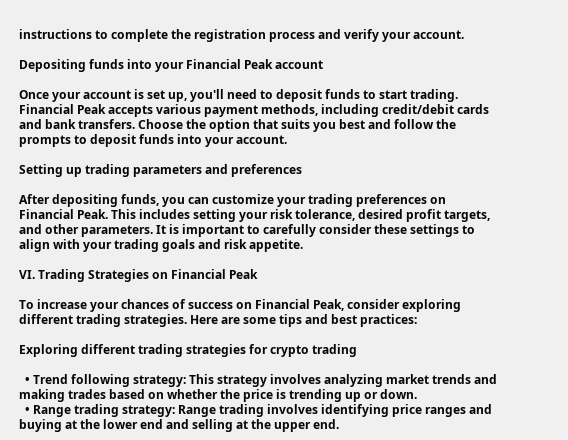instructions to complete the registration process and verify your account.

Depositing funds into your Financial Peak account

Once your account is set up, you'll need to deposit funds to start trading. Financial Peak accepts various payment methods, including credit/debit cards and bank transfers. Choose the option that suits you best and follow the prompts to deposit funds into your account.

Setting up trading parameters and preferences

After depositing funds, you can customize your trading preferences on Financial Peak. This includes setting your risk tolerance, desired profit targets, and other parameters. It is important to carefully consider these settings to align with your trading goals and risk appetite.

VI. Trading Strategies on Financial Peak

To increase your chances of success on Financial Peak, consider exploring different trading strategies. Here are some tips and best practices:

Exploring different trading strategies for crypto trading

  • Trend following strategy: This strategy involves analyzing market trends and making trades based on whether the price is trending up or down.
  • Range trading strategy: Range trading involves identifying price ranges and buying at the lower end and selling at the upper end.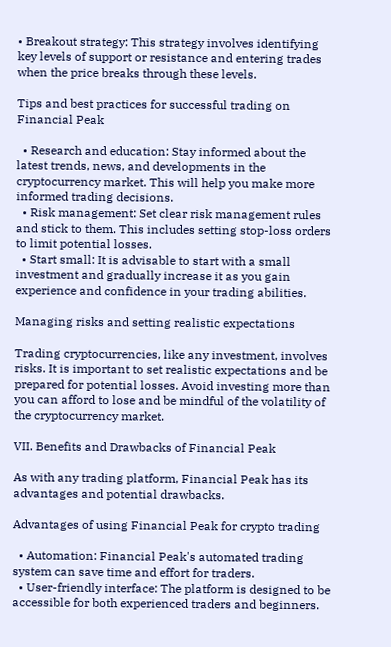• Breakout strategy: This strategy involves identifying key levels of support or resistance and entering trades when the price breaks through these levels.

Tips and best practices for successful trading on Financial Peak

  • Research and education: Stay informed about the latest trends, news, and developments in the cryptocurrency market. This will help you make more informed trading decisions.
  • Risk management: Set clear risk management rules and stick to them. This includes setting stop-loss orders to limit potential losses.
  • Start small: It is advisable to start with a small investment and gradually increase it as you gain experience and confidence in your trading abilities.

Managing risks and setting realistic expectations

Trading cryptocurrencies, like any investment, involves risks. It is important to set realistic expectations and be prepared for potential losses. Avoid investing more than you can afford to lose and be mindful of the volatility of the cryptocurrency market.

VII. Benefits and Drawbacks of Financial Peak

As with any trading platform, Financial Peak has its advantages and potential drawbacks.

Advantages of using Financial Peak for crypto trading

  • Automation: Financial Peak's automated trading system can save time and effort for traders.
  • User-friendly interface: The platform is designed to be accessible for both experienced traders and beginners.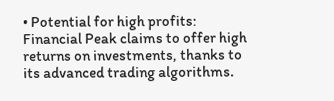• Potential for high profits: Financial Peak claims to offer high returns on investments, thanks to its advanced trading algorithms.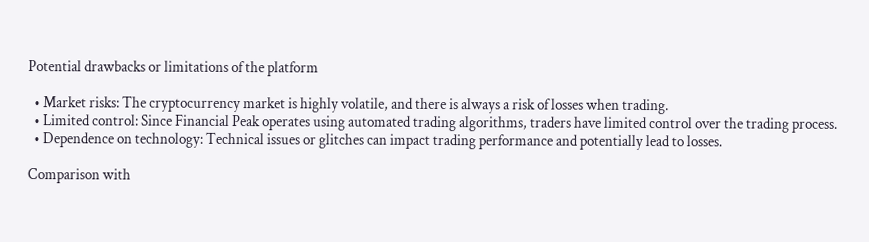Potential drawbacks or limitations of the platform

  • Market risks: The cryptocurrency market is highly volatile, and there is always a risk of losses when trading.
  • Limited control: Since Financial Peak operates using automated trading algorithms, traders have limited control over the trading process.
  • Dependence on technology: Technical issues or glitches can impact trading performance and potentially lead to losses.

Comparison with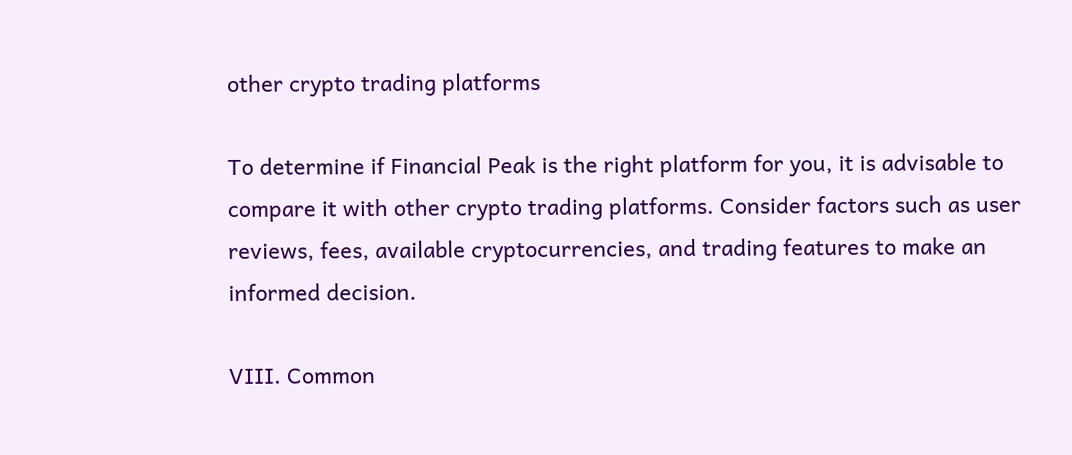other crypto trading platforms

To determine if Financial Peak is the right platform for you, it is advisable to compare it with other crypto trading platforms. Consider factors such as user reviews, fees, available cryptocurrencies, and trading features to make an informed decision.

VIII. Common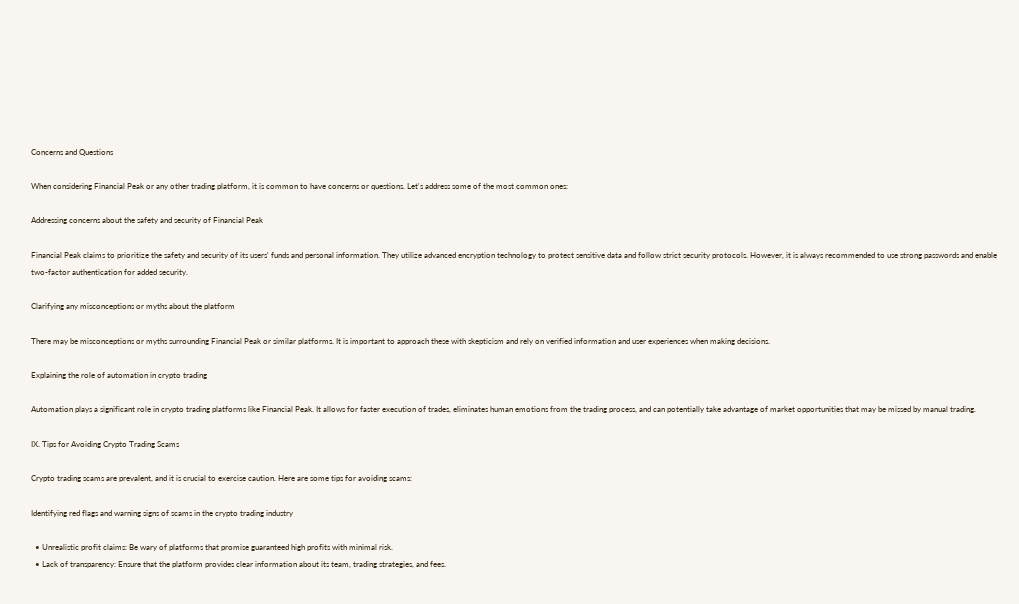Concerns and Questions

When considering Financial Peak or any other trading platform, it is common to have concerns or questions. Let's address some of the most common ones:

Addressing concerns about the safety and security of Financial Peak

Financial Peak claims to prioritize the safety and security of its users' funds and personal information. They utilize advanced encryption technology to protect sensitive data and follow strict security protocols. However, it is always recommended to use strong passwords and enable two-factor authentication for added security.

Clarifying any misconceptions or myths about the platform

There may be misconceptions or myths surrounding Financial Peak or similar platforms. It is important to approach these with skepticism and rely on verified information and user experiences when making decisions.

Explaining the role of automation in crypto trading

Automation plays a significant role in crypto trading platforms like Financial Peak. It allows for faster execution of trades, eliminates human emotions from the trading process, and can potentially take advantage of market opportunities that may be missed by manual trading.

IX. Tips for Avoiding Crypto Trading Scams

Crypto trading scams are prevalent, and it is crucial to exercise caution. Here are some tips for avoiding scams:

Identifying red flags and warning signs of scams in the crypto trading industry

  • Unrealistic profit claims: Be wary of platforms that promise guaranteed high profits with minimal risk.
  • Lack of transparency: Ensure that the platform provides clear information about its team, trading strategies, and fees.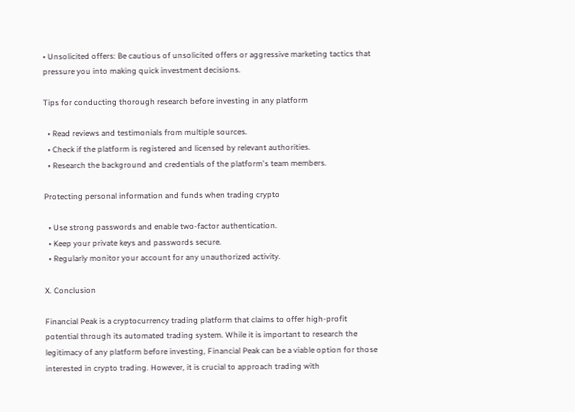• Unsolicited offers: Be cautious of unsolicited offers or aggressive marketing tactics that pressure you into making quick investment decisions.

Tips for conducting thorough research before investing in any platform

  • Read reviews and testimonials from multiple sources.
  • Check if the platform is registered and licensed by relevant authorities.
  • Research the background and credentials of the platform's team members.

Protecting personal information and funds when trading crypto

  • Use strong passwords and enable two-factor authentication.
  • Keep your private keys and passwords secure.
  • Regularly monitor your account for any unauthorized activity.

X. Conclusion

Financial Peak is a cryptocurrency trading platform that claims to offer high-profit potential through its automated trading system. While it is important to research the legitimacy of any platform before investing, Financial Peak can be a viable option for those interested in crypto trading. However, it is crucial to approach trading with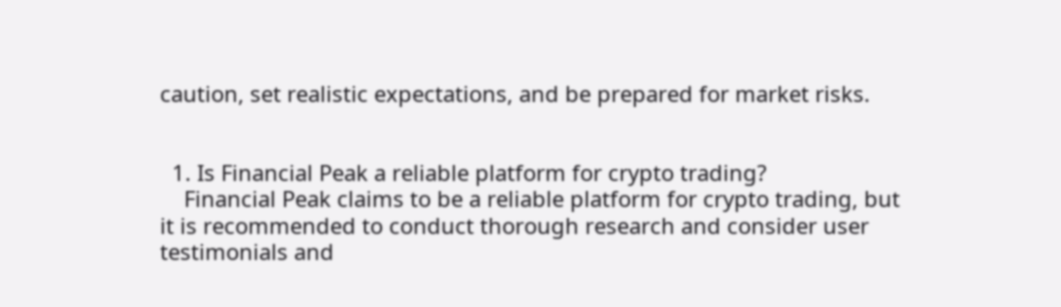caution, set realistic expectations, and be prepared for market risks.


  1. Is Financial Peak a reliable platform for crypto trading?
    Financial Peak claims to be a reliable platform for crypto trading, but it is recommended to conduct thorough research and consider user testimonials and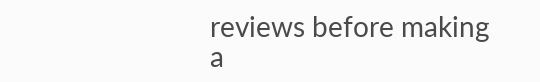reviews before making a